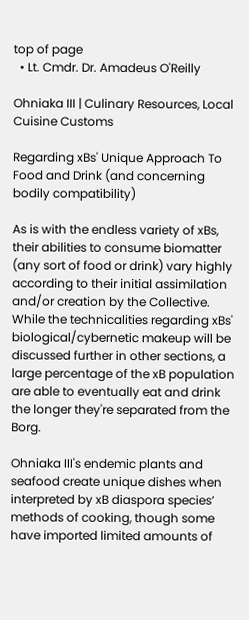top of page
  • Lt. Cmdr. Dr. Amadeus O'Reilly

Ohniaka III | Culinary Resources, Local Cuisine Customs

Regarding xBs' Unique Approach To Food and Drink (and concerning bodily compatibility)

As is with the endless variety of xBs, their abilities to consume biomatter (any sort of food or drink) vary highly according to their initial assimilation and/or creation by the Collective. While the technicalities regarding xBs' biological/cybernetic makeup will be discussed further in other sections, a large percentage of the xB population are able to eventually eat and drink the longer they're separated from the Borg.

Ohniaka III's endemic plants and seafood create unique dishes when interpreted by xB diaspora species’ methods of cooking, though some have imported limited amounts of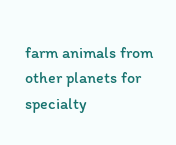farm animals from other planets for specialty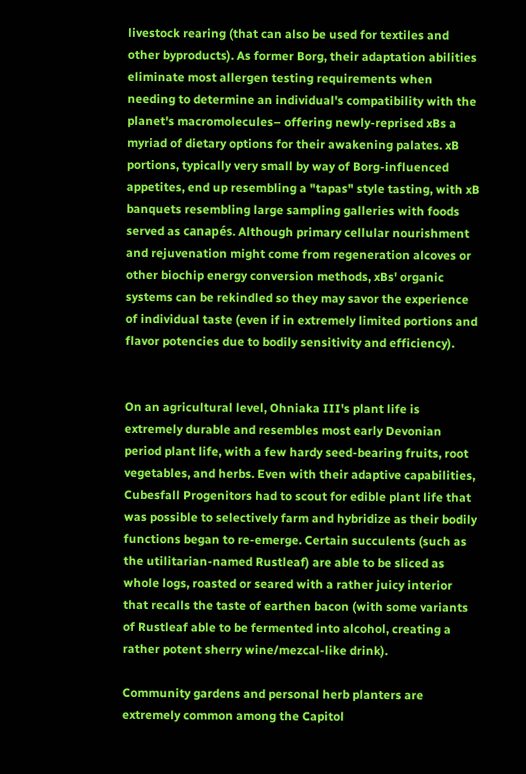livestock rearing (that can also be used for textiles and other byproducts). As former Borg, their adaptation abilities eliminate most allergen testing requirements when needing to determine an individual's compatibility with the planet's macromolecules– offering newly-reprised xBs a myriad of dietary options for their awakening palates. xB portions, typically very small by way of Borg-influenced appetites, end up resembling a "tapas" style tasting, with xB banquets resembling large sampling galleries with foods served as canapés. Although primary cellular nourishment and rejuvenation might come from regeneration alcoves or other biochip energy conversion methods, xBs' organic systems can be rekindled so they may savor the experience of individual taste (even if in extremely limited portions and flavor potencies due to bodily sensitivity and efficiency).


On an agricultural level, Ohniaka III's plant life is extremely durable and resembles most early Devonian period plant life, with a few hardy seed-bearing fruits, root vegetables, and herbs. Even with their adaptive capabilities, Cubesfall Progenitors had to scout for edible plant life that was possible to selectively farm and hybridize as their bodily functions began to re-emerge. Certain succulents (such as the utilitarian-named Rustleaf) are able to be sliced as whole logs, roasted or seared with a rather juicy interior that recalls the taste of earthen bacon (with some variants of Rustleaf able to be fermented into alcohol, creating a rather potent sherry wine/mezcal-like drink).

Community gardens and personal herb planters are extremely common among the Capitol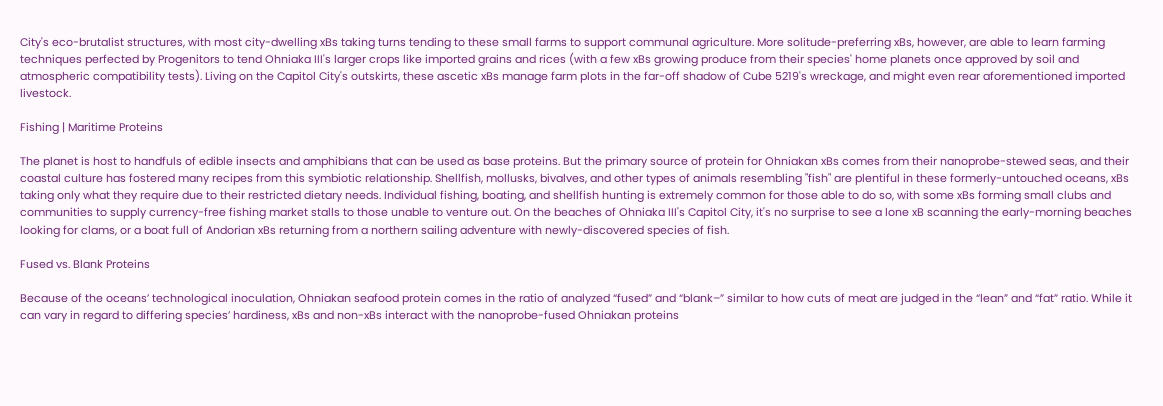City's eco-brutalist structures, with most city-dwelling xBs taking turns tending to these small farms to support communal agriculture. More solitude-preferring xBs, however, are able to learn farming techniques perfected by Progenitors to tend Ohniaka III's larger crops like imported grains and rices (with a few xBs growing produce from their species' home planets once approved by soil and atmospheric compatibility tests). Living on the Capitol City's outskirts, these ascetic xBs manage farm plots in the far-off shadow of Cube 5219's wreckage, and might even rear aforementioned imported livestock.

Fishing | Maritime Proteins

The planet is host to handfuls of edible insects and amphibians that can be used as base proteins. But the primary source of protein for Ohniakan xBs comes from their nanoprobe-stewed seas, and their coastal culture has fostered many recipes from this symbiotic relationship. Shellfish, mollusks, bivalves, and other types of animals resembling "fish" are plentiful in these formerly-untouched oceans, xBs taking only what they require due to their restricted dietary needs. Individual fishing, boating, and shellfish hunting is extremely common for those able to do so, with some xBs forming small clubs and communities to supply currency-free fishing market stalls to those unable to venture out. On the beaches of Ohniaka III's Capitol City, it's no surprise to see a lone xB scanning the early-morning beaches looking for clams, or a boat full of Andorian xBs returning from a northern sailing adventure with newly-discovered species of fish.

Fused vs. Blank Proteins

Because of the oceans’ technological inoculation, Ohniakan seafood protein comes in the ratio of analyzed “fused” and “blank–” similar to how cuts of meat are judged in the “lean” and “fat” ratio. While it can vary in regard to differing species’ hardiness, xBs and non-xBs interact with the nanoprobe-fused Ohniakan proteins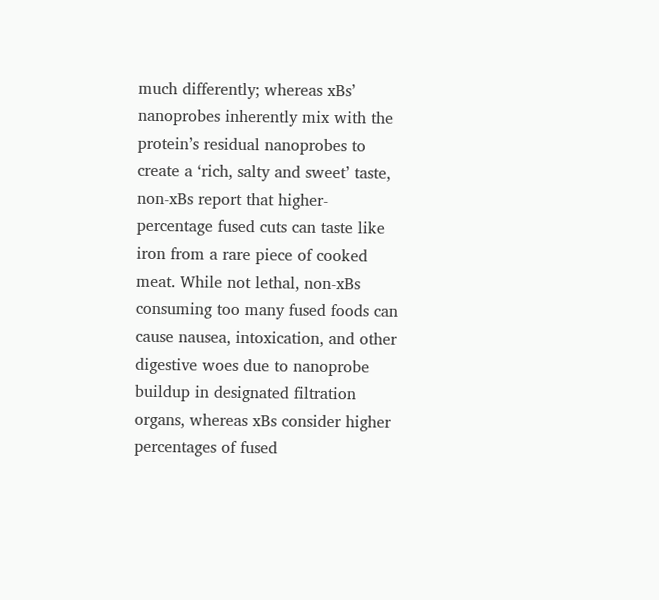much differently; whereas xBs’ nanoprobes inherently mix with the protein’s residual nanoprobes to create a ‘rich, salty and sweet’ taste, non-xBs report that higher-percentage fused cuts can taste like iron from a rare piece of cooked meat. While not lethal, non-xBs consuming too many fused foods can cause nausea, intoxication, and other digestive woes due to nanoprobe buildup in designated filtration organs, whereas xBs consider higher percentages of fused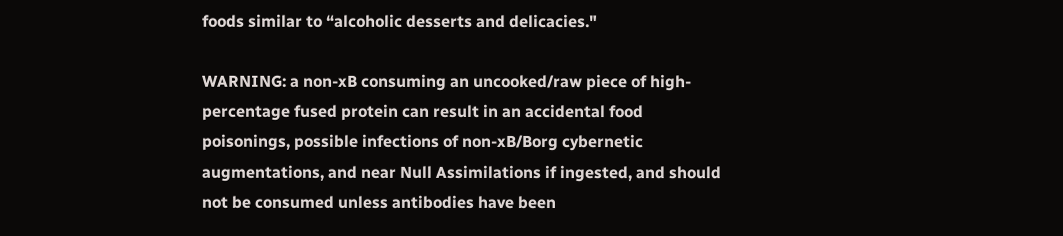foods similar to “alcoholic desserts and delicacies."

WARNING: a non-xB consuming an uncooked/raw piece of high-percentage fused protein can result in an accidental food poisonings, possible infections of non-xB/Borg cybernetic augmentations, and near Null Assimilations if ingested, and should not be consumed unless antibodies have been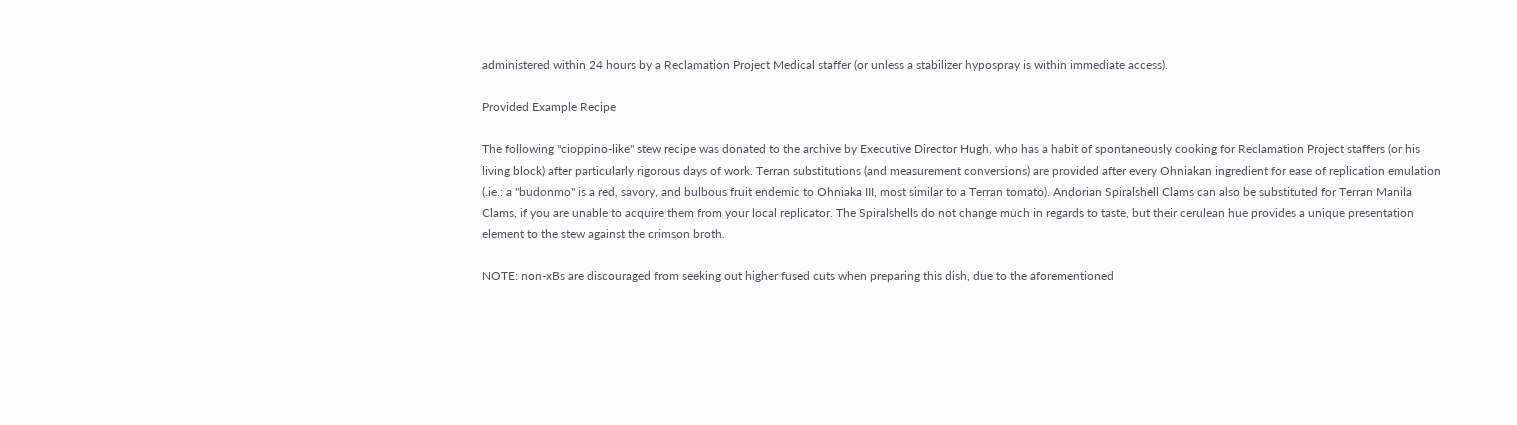administered within 24 hours by a Reclamation Project Medical staffer (or unless a stabilizer hypospray is within immediate access).

Provided Example Recipe

The following "cioppino-like" stew recipe was donated to the archive by Executive Director Hugh, who has a habit of spontaneously cooking for Reclamation Project staffers (or his living block) after particularly rigorous days of work. Terran substitutions (and measurement conversions) are provided after every Ohniakan ingredient for ease of replication emulation (.ie.: a "budonmo" is a red, savory, and bulbous fruit endemic to Ohniaka III, most similar to a Terran tomato). Andorian Spiralshell Clams can also be substituted for Terran Manila Clams, if you are unable to acquire them from your local replicator. The Spiralshells do not change much in regards to taste, but their cerulean hue provides a unique presentation element to the stew against the crimson broth.

NOTE: non-xBs are discouraged from seeking out higher fused cuts when preparing this dish, due to the aforementioned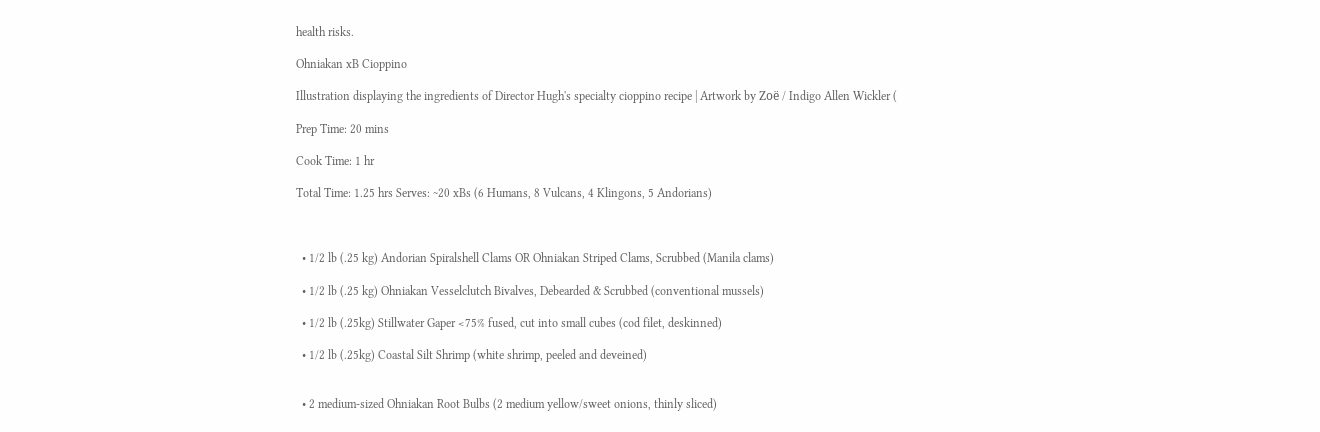health risks.

Ohniakan xB Cioppino

Illustration displaying the ingredients of Director Hugh's specialty cioppino recipe | Artwork by Zoë / Indigo Allen Wickler (

Prep Time: 20 mins

Cook Time: 1 hr

Total Time: 1.25 hrs Serves: ~20 xBs (6 Humans, 8 Vulcans, 4 Klingons, 5 Andorians)



  • 1/2 lb (.25 kg) Andorian Spiralshell Clams OR Ohniakan Striped Clams, Scrubbed (Manila clams)

  • 1/2 lb (.25 kg) Ohniakan Vesselclutch Bivalves, Debearded & Scrubbed (conventional mussels)

  • 1/2 lb (.25kg) Stillwater Gaper <75% fused, cut into small cubes (cod filet, deskinned)

  • 1/2 lb (.25kg) Coastal Silt Shrimp (white shrimp, peeled and deveined)


  • 2 medium-sized Ohniakan Root Bulbs (2 medium yellow/sweet onions, thinly sliced)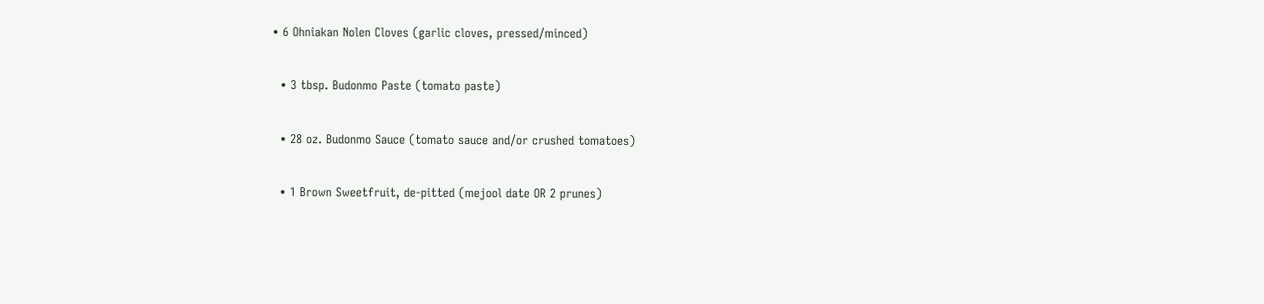• 6 Ohniakan Nolen Cloves (garlic cloves, pressed/minced)

  • 3 tbsp. Budonmo Paste (tomato paste)

  • 28 oz. Budonmo Sauce (tomato sauce and/or crushed tomatoes)

  • 1 Brown Sweetfruit, de-pitted (mejool date OR 2 prunes)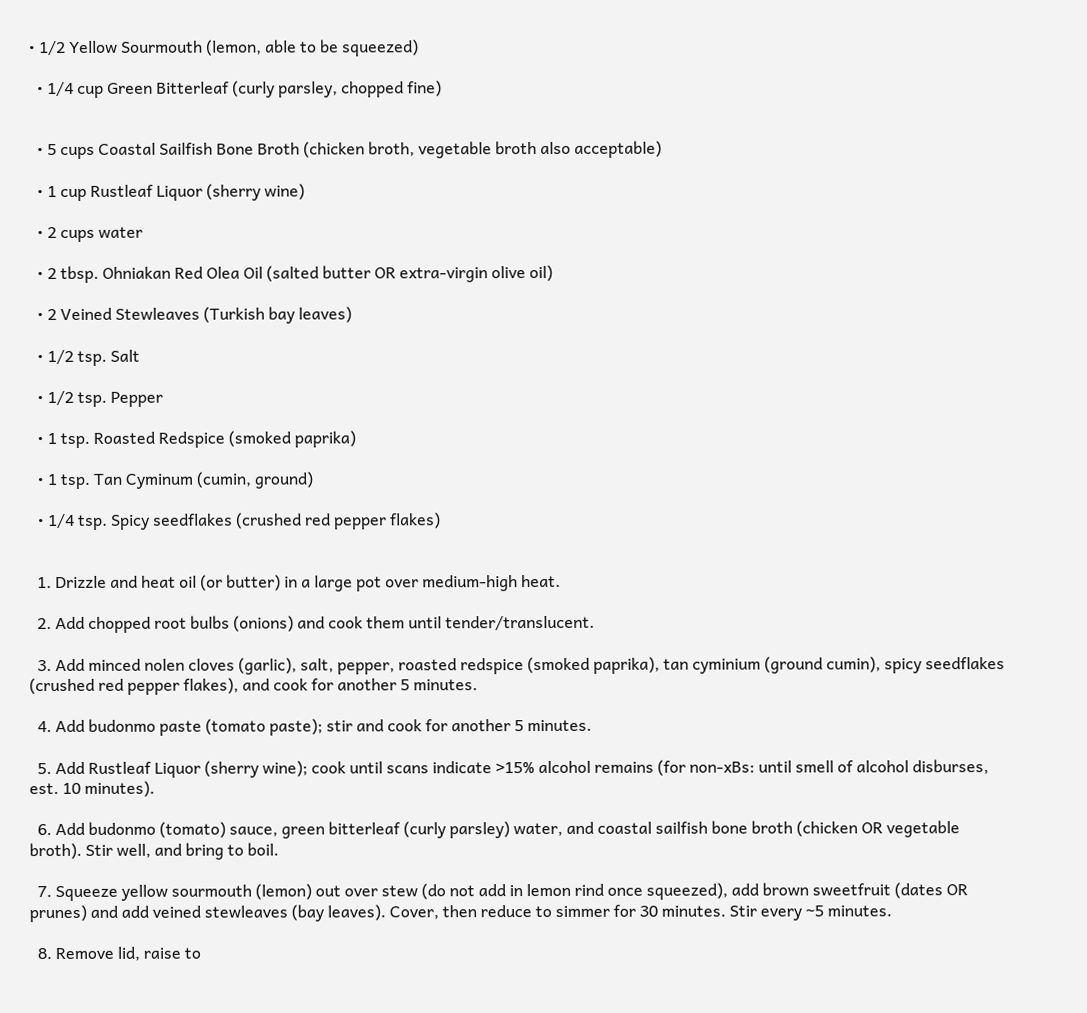• 1/2 Yellow Sourmouth (lemon, able to be squeezed)

  • 1/4 cup Green Bitterleaf (curly parsley, chopped fine)


  • 5 cups Coastal Sailfish Bone Broth (chicken broth, vegetable broth also acceptable)

  • 1 cup Rustleaf Liquor (sherry wine)

  • 2 cups water

  • 2 tbsp. Ohniakan Red Olea Oil (salted butter OR extra-virgin olive oil)

  • 2 Veined Stewleaves (Turkish bay leaves)

  • 1/2 tsp. Salt

  • 1/2 tsp. Pepper

  • 1 tsp. Roasted Redspice (smoked paprika)

  • 1 tsp. Tan Cyminum (cumin, ground)

  • 1/4 tsp. Spicy seedflakes (crushed red pepper flakes)


  1. Drizzle and heat oil (or butter) in a large pot over medium-high heat.

  2. Add chopped root bulbs (onions) and cook them until tender/translucent.

  3. Add minced nolen cloves (garlic), salt, pepper, roasted redspice (smoked paprika), tan cyminium (ground cumin), spicy seedflakes (crushed red pepper flakes), and cook for another 5 minutes.

  4. Add budonmo paste (tomato paste); stir and cook for another 5 minutes.

  5. Add Rustleaf Liquor (sherry wine); cook until scans indicate >15% alcohol remains (for non-xBs: until smell of alcohol disburses, est. 10 minutes).

  6. Add budonmo (tomato) sauce, green bitterleaf (curly parsley) water, and coastal sailfish bone broth (chicken OR vegetable broth). Stir well, and bring to boil.

  7. Squeeze yellow sourmouth (lemon) out over stew (do not add in lemon rind once squeezed), add brown sweetfruit (dates OR prunes) and add veined stewleaves (bay leaves). Cover, then reduce to simmer for 30 minutes. Stir every ~5 minutes.

  8. Remove lid, raise to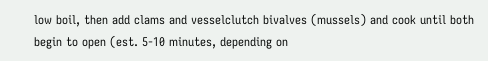low boil, then add clams and vesselclutch bivalves (mussels) and cook until both begin to open (est. 5-10 minutes, depending on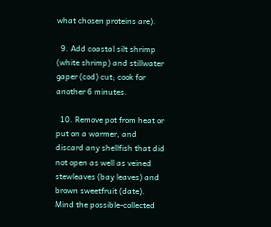what chosen proteins are).

  9. Add coastal silt shrimp (white shrimp) and stillwater gaper (cod) cut; cook for another 6 minutes.

  10. Remove pot from heat or put on a warmer, and discard any shellfish that did not open as well as veined stewleaves (bay leaves) and brown sweetfruit (date). Mind the possible-collected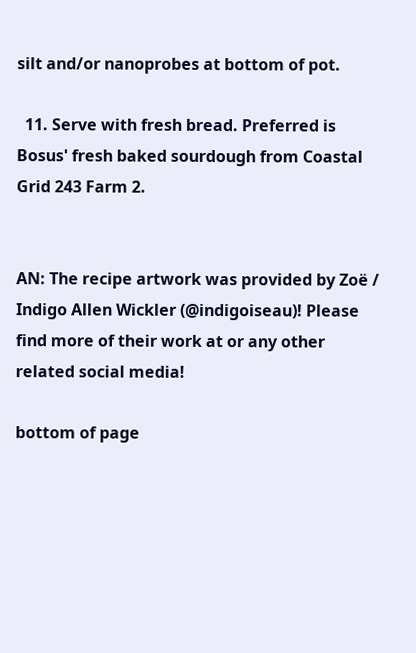silt and/or nanoprobes at bottom of pot.

  11. Serve with fresh bread. Preferred is Bosus' fresh baked sourdough from Coastal Grid 243 Farm 2.


AN: The recipe artwork was provided by Zoë / Indigo Allen Wickler (@indigoiseau)! Please find more of their work at or any other related social media!

bottom of page